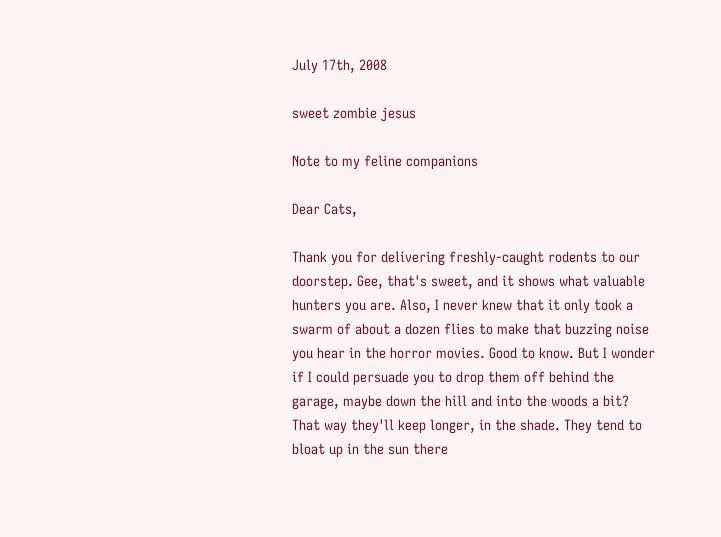July 17th, 2008

sweet zombie jesus

Note to my feline companions

Dear Cats,

Thank you for delivering freshly-caught rodents to our doorstep. Gee, that's sweet, and it shows what valuable hunters you are. Also, I never knew that it only took a swarm of about a dozen flies to make that buzzing noise you hear in the horror movies. Good to know. But I wonder if I could persuade you to drop them off behind the garage, maybe down the hill and into the woods a bit? That way they'll keep longer, in the shade. They tend to bloat up in the sun there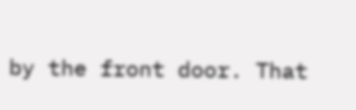by the front door. That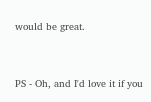would be great.


PS - Oh, and I'd love it if you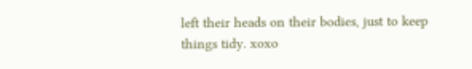left their heads on their bodies, just to keep things tidy. xoxo